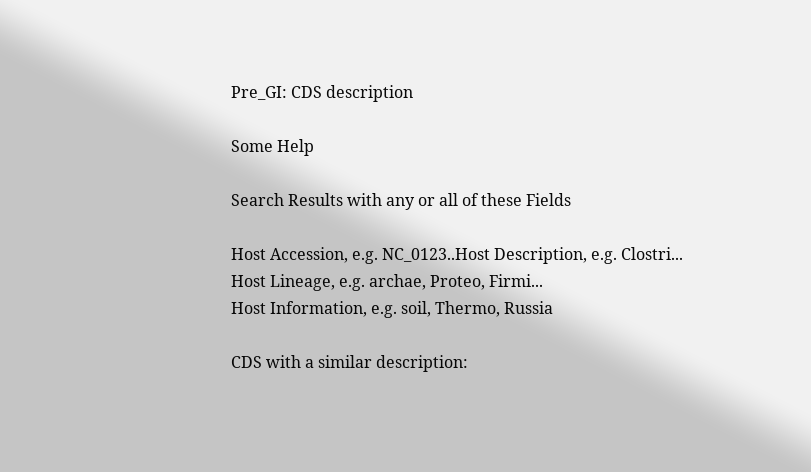Pre_GI: CDS description

Some Help

Search Results with any or all of these Fields

Host Accession, e.g. NC_0123..Host Description, e.g. Clostri...
Host Lineage, e.g. archae, Proteo, Firmi...
Host Information, e.g. soil, Thermo, Russia

CDS with a similar description: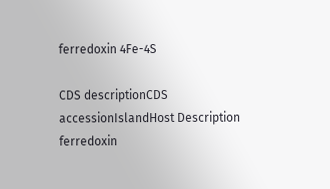ferredoxin 4Fe-4S

CDS descriptionCDS accessionIslandHost Description
ferredoxin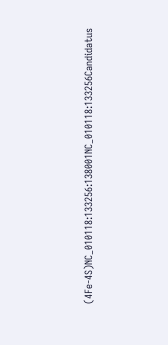(4Fe-4S)NC_010118:133256:138001NC_010118:133256Candidatus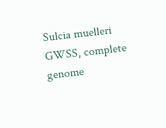Sulcia muelleri GWSS, complete genome